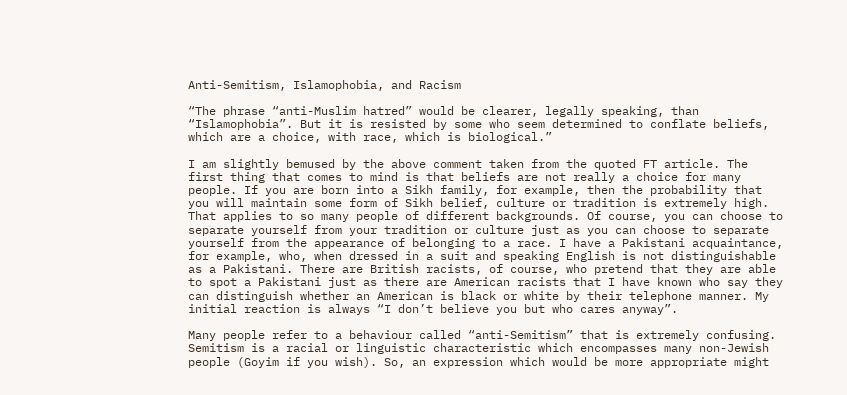Anti-Semitism, Islamophobia, and Racism

“The phrase “anti-Muslim hatred” would be clearer, legally speaking, than “Islamophobia”. But it is resisted by some who seem determined to conflate beliefs, which are a choice, with race, which is biological.”

I am slightly bemused by the above comment taken from the quoted FT article. The first thing that comes to mind is that beliefs are not really a choice for many people. If you are born into a Sikh family, for example, then the probability that you will maintain some form of Sikh belief, culture or tradition is extremely high. That applies to so many people of different backgrounds. Of course, you can choose to separate yourself from your tradition or culture just as you can choose to separate yourself from the appearance of belonging to a race. I have a Pakistani acquaintance, for example, who, when dressed in a suit and speaking English is not distinguishable as a Pakistani. There are British racists, of course, who pretend that they are able to spot a Pakistani just as there are American racists that I have known who say they can distinguish whether an American is black or white by their telephone manner. My initial reaction is always “I don’t believe you but who cares anyway”.

Many people refer to a behaviour called “anti-Semitism” that is extremely confusing. Semitism is a racial or linguistic characteristic which encompasses many non-Jewish people (Goyim if you wish). So, an expression which would be more appropriate might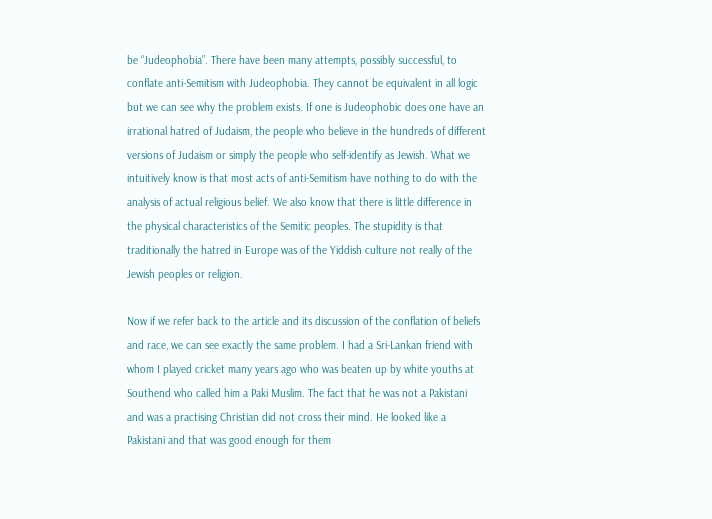be “Judeophobia”. There have been many attempts, possibly successful, to conflate anti-Semitism with Judeophobia. They cannot be equivalent in all logic but we can see why the problem exists. If one is Judeophobic does one have an irrational hatred of Judaism, the people who believe in the hundreds of different versions of Judaism or simply the people who self-identify as Jewish. What we intuitively know is that most acts of anti-Semitism have nothing to do with the analysis of actual religious belief. We also know that there is little difference in the physical characteristics of the Semitic peoples. The stupidity is that traditionally the hatred in Europe was of the Yiddish culture not really of the Jewish peoples or religion.

Now if we refer back to the article and its discussion of the conflation of beliefs and race, we can see exactly the same problem. I had a Sri-Lankan friend with whom I played cricket many years ago who was beaten up by white youths at Southend who called him a Paki Muslim. The fact that he was not a Pakistani and was a practising Christian did not cross their mind. He looked like a Pakistani and that was good enough for them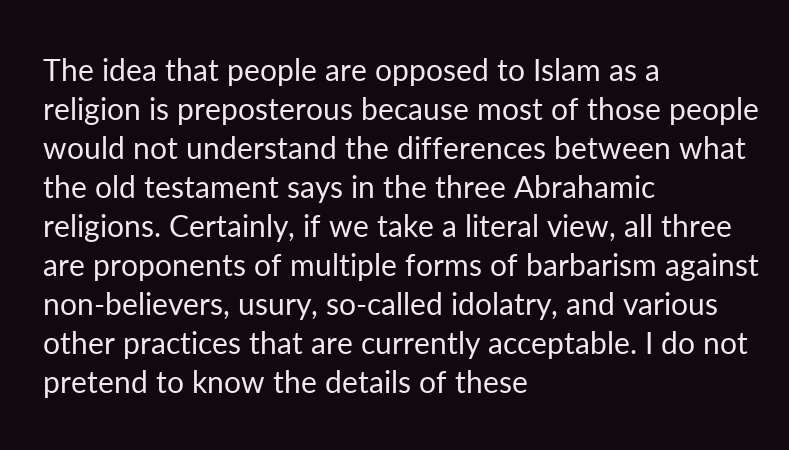The idea that people are opposed to Islam as a religion is preposterous because most of those people would not understand the differences between what the old testament says in the three Abrahamic religions. Certainly, if we take a literal view, all three are proponents of multiple forms of barbarism against non-believers, usury, so-called idolatry, and various other practices that are currently acceptable. I do not pretend to know the details of these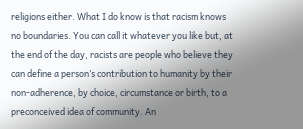religions either. What I do know is that racism knows no boundaries. You can call it whatever you like but, at the end of the day, racists are people who believe they can define a person’s contribution to humanity by their non-adherence, by choice, circumstance or birth, to a preconceived idea of community. An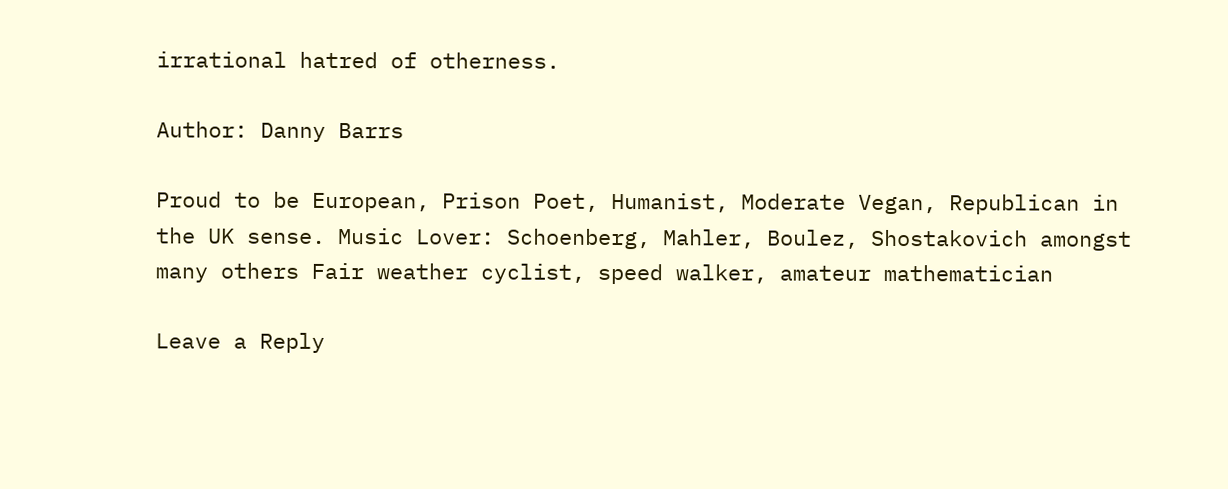irrational hatred of otherness.

Author: Danny Barrs

Proud to be European, Prison Poet, Humanist, Moderate Vegan, Republican in the UK sense. Music Lover: Schoenberg, Mahler, Boulez, Shostakovich amongst many others Fair weather cyclist, speed walker, amateur mathematician

Leave a Reply